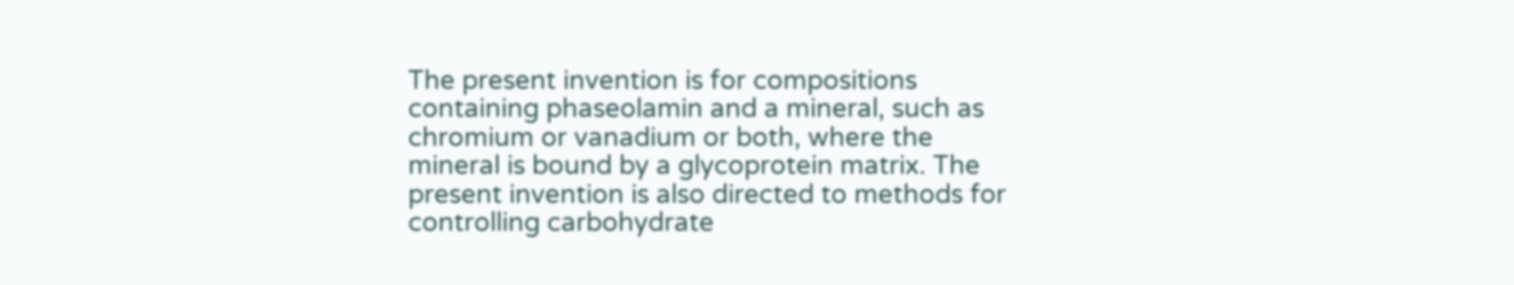The present invention is for compositions containing phaseolamin and a mineral, such as chromium or vanadium or both, where the mineral is bound by a glycoprotein matrix. The present invention is also directed to methods for controlling carbohydrate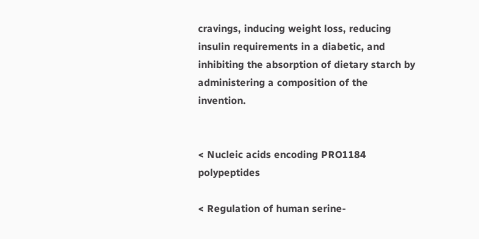cravings, inducing weight loss, reducing insulin requirements in a diabetic, and inhibiting the absorption of dietary starch by administering a composition of the invention.


< Nucleic acids encoding PRO1184 polypeptides

< Regulation of human serine-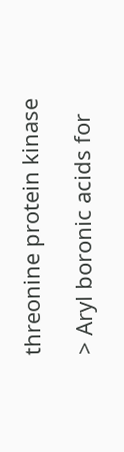threonine protein kinase

> Aryl boronic acids for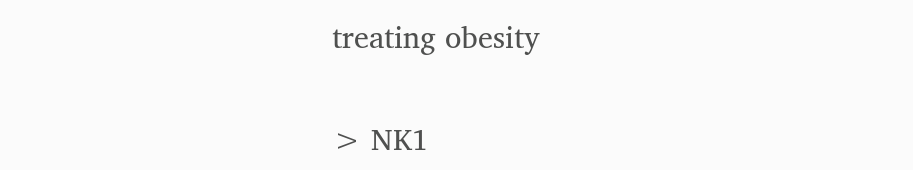treating obesity

> NK1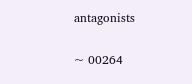antagonists

~ 00264